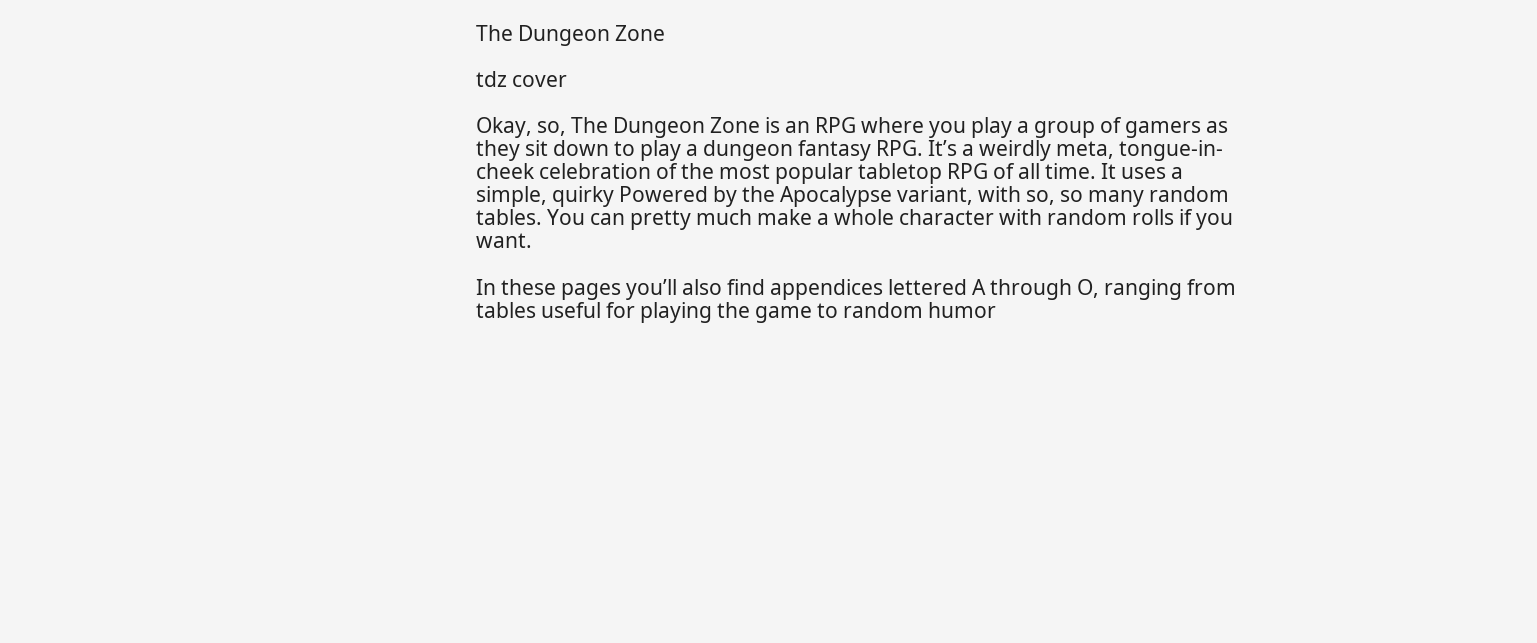The Dungeon Zone

tdz cover

Okay, so, The Dungeon Zone is an RPG where you play a group of gamers as they sit down to play a dungeon fantasy RPG. It’s a weirdly meta, tongue-in-cheek celebration of the most popular tabletop RPG of all time. It uses a simple, quirky Powered by the Apocalypse variant, with so, so many random tables. You can pretty much make a whole character with random rolls if you want.

In these pages you’ll also find appendices lettered A through O, ranging from tables useful for playing the game to random humor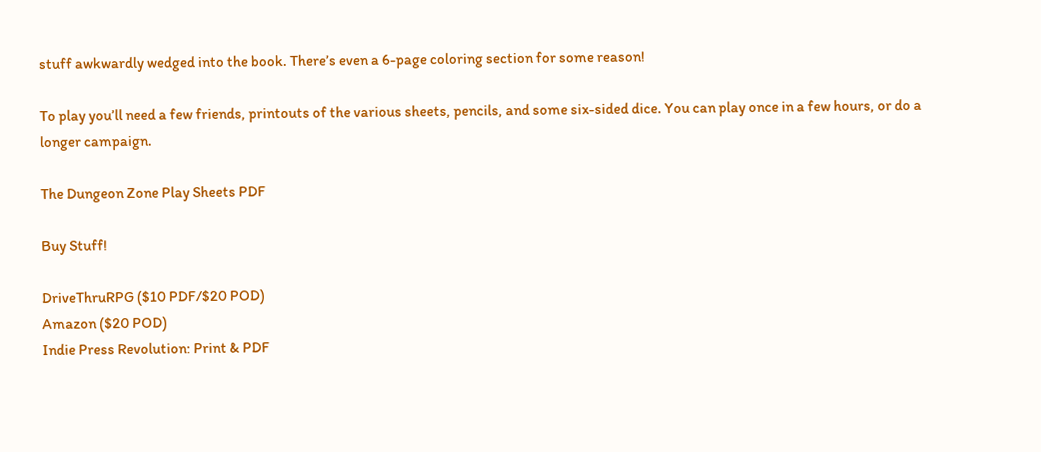stuff awkwardly wedged into the book. There’s even a 6-page coloring section for some reason!

To play you’ll need a few friends, printouts of the various sheets, pencils, and some six-sided dice. You can play once in a few hours, or do a longer campaign.

The Dungeon Zone Play Sheets PDF

Buy Stuff!

DriveThruRPG ($10 PDF/$20 POD)
Amazon ($20 POD)
Indie Press Revolution: Print & PDF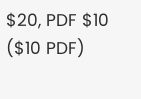$20, PDF $10 ($10 PDF)